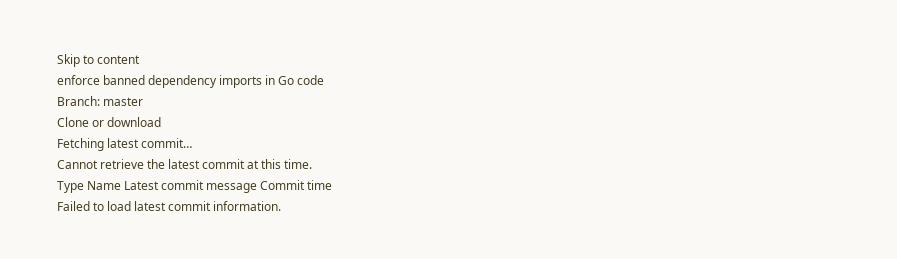Skip to content
enforce banned dependency imports in Go code
Branch: master
Clone or download
Fetching latest commit…
Cannot retrieve the latest commit at this time.
Type Name Latest commit message Commit time
Failed to load latest commit information.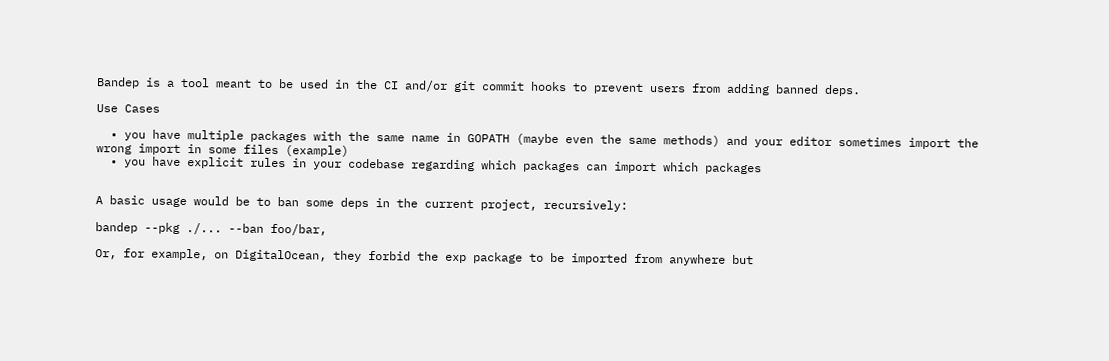Bandep is a tool meant to be used in the CI and/or git commit hooks to prevent users from adding banned deps.

Use Cases

  • you have multiple packages with the same name in GOPATH (maybe even the same methods) and your editor sometimes import the wrong import in some files (example)
  • you have explicit rules in your codebase regarding which packages can import which packages


A basic usage would be to ban some deps in the current project, recursively:

bandep --pkg ./... --ban foo/bar,

Or, for example, on DigitalOcean, they forbid the exp package to be imported from anywhere but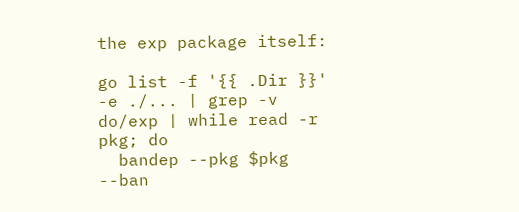the exp package itself:

go list -f '{{ .Dir }}' -e ./... | grep -v do/exp | while read -r pkg; do
  bandep --pkg $pkg --ban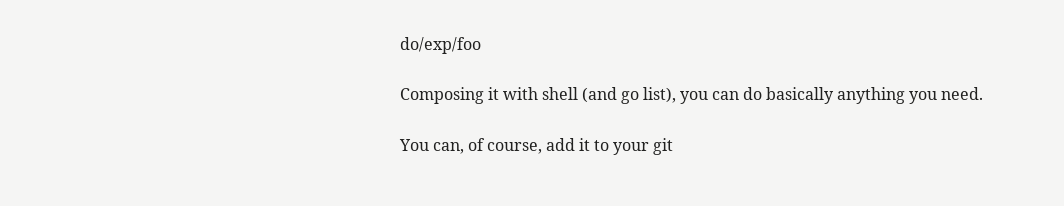do/exp/foo

Composing it with shell (and go list), you can do basically anything you need.

You can, of course, add it to your git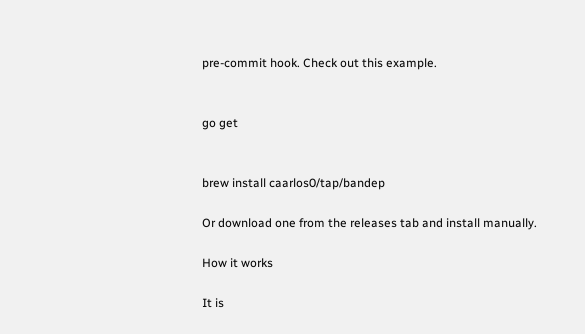pre-commit hook. Check out this example.


go get


brew install caarlos0/tap/bandep

Or download one from the releases tab and install manually.

How it works

It is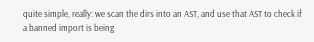quite simple, really: we scan the dirs into an AST, and use that AST to check if a banned import is being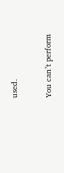used.

You can’t perform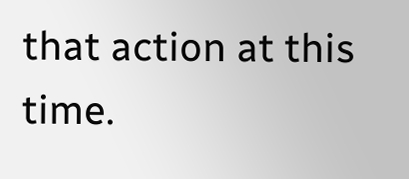that action at this time.